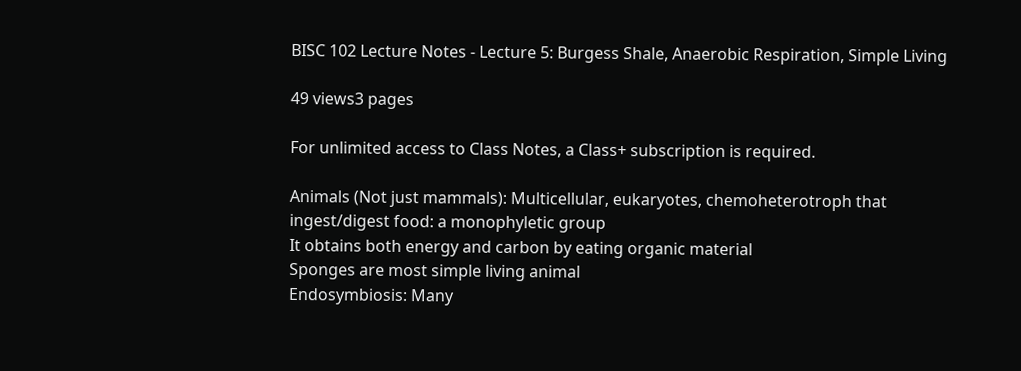BISC 102 Lecture Notes - Lecture 5: Burgess Shale, Anaerobic Respiration, Simple Living

49 views3 pages

For unlimited access to Class Notes, a Class+ subscription is required.

Animals (Not just mammals): Multicellular, eukaryotes, chemoheterotroph that
ingest/digest food: a monophyletic group
It obtains both energy and carbon by eating organic material
Sponges are most simple living animal
Endosymbiosis: Many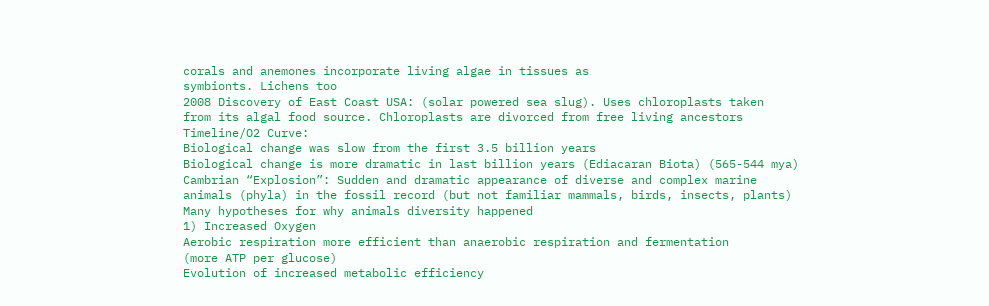corals and anemones incorporate living algae in tissues as
symbionts. Lichens too
2008 Discovery of East Coast USA: (solar powered sea slug). Uses chloroplasts taken
from its algal food source. Chloroplasts are divorced from free living ancestors
Timeline/O2 Curve:
Biological change was slow from the first 3.5 billion years
Biological change is more dramatic in last billion years (Ediacaran Biota) (565-544 mya)
Cambrian “Explosion”: Sudden and dramatic appearance of diverse and complex marine
animals (phyla) in the fossil record (but not familiar mammals, birds, insects, plants)
Many hypotheses for why animals diversity happened
1) Increased Oxygen
Aerobic respiration more efficient than anaerobic respiration and fermentation
(more ATP per glucose)
Evolution of increased metabolic efficiency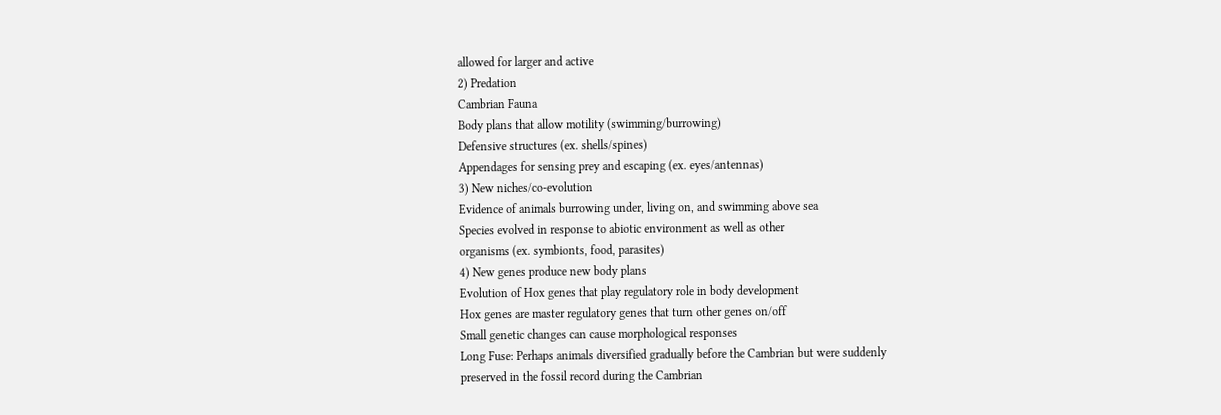allowed for larger and active
2) Predation
Cambrian Fauna
Body plans that allow motility (swimming/burrowing)
Defensive structures (ex. shells/spines)
Appendages for sensing prey and escaping (ex. eyes/antennas)
3) New niches/co-evolution
Evidence of animals burrowing under, living on, and swimming above sea
Species evolved in response to abiotic environment as well as other
organisms (ex. symbionts, food, parasites)
4) New genes produce new body plans
Evolution of Hox genes that play regulatory role in body development
Hox genes are master regulatory genes that turn other genes on/off
Small genetic changes can cause morphological responses
Long Fuse: Perhaps animals diversified gradually before the Cambrian but were suddenly
preserved in the fossil record during the Cambrian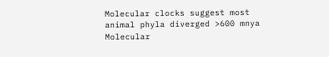Molecular clocks suggest most animal phyla diverged >600 mnya
Molecular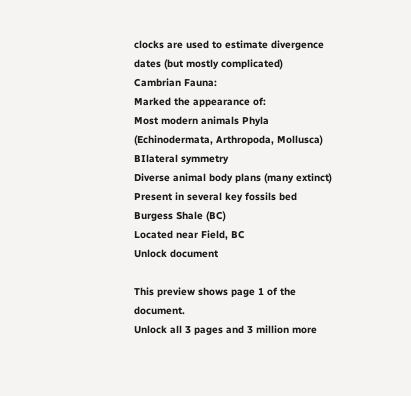clocks are used to estimate divergence dates (but mostly complicated)
Cambrian Fauna:
Marked the appearance of:
Most modern animals Phyla (Echinodermata, Arthropoda, Mollusca)
BIlateral symmetry
Diverse animal body plans (many extinct)
Present in several key fossils bed
Burgess Shale (BC)
Located near Field, BC
Unlock document

This preview shows page 1 of the document.
Unlock all 3 pages and 3 million more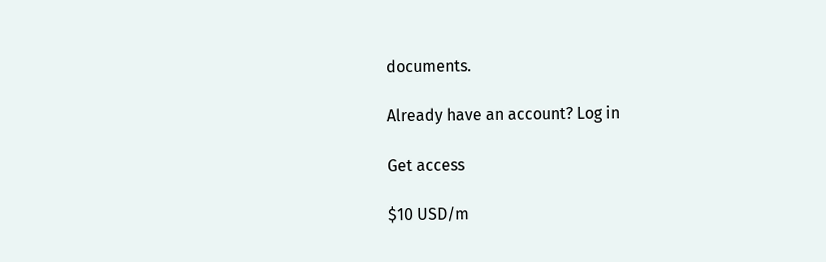documents.

Already have an account? Log in

Get access

$10 USD/m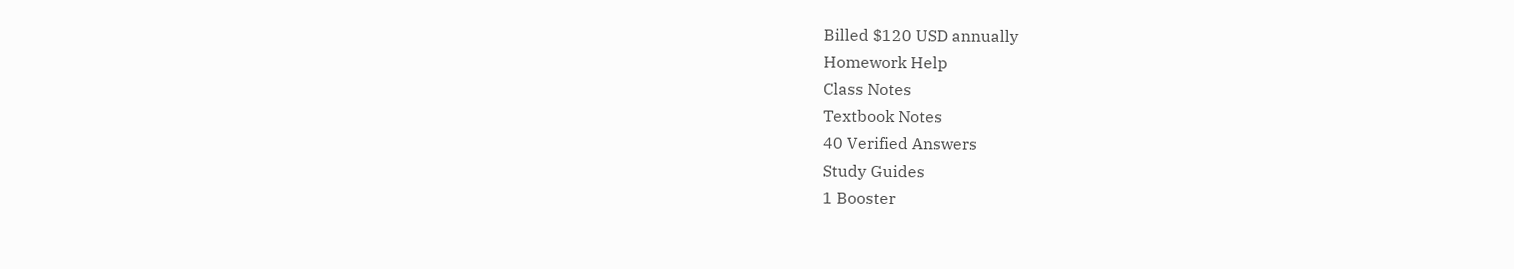Billed $120 USD annually
Homework Help
Class Notes
Textbook Notes
40 Verified Answers
Study Guides
1 Booster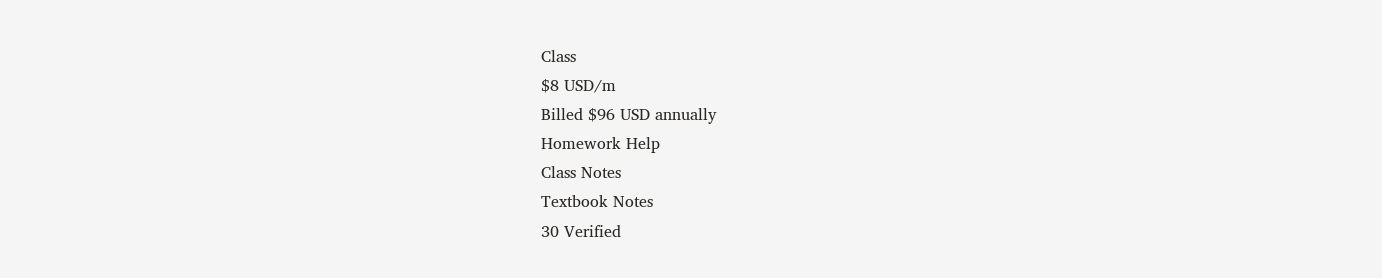Class
$8 USD/m
Billed $96 USD annually
Homework Help
Class Notes
Textbook Notes
30 Verified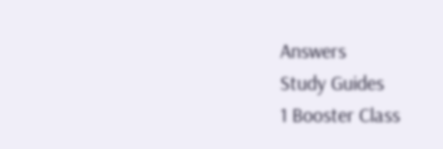Answers
Study Guides
1 Booster Class